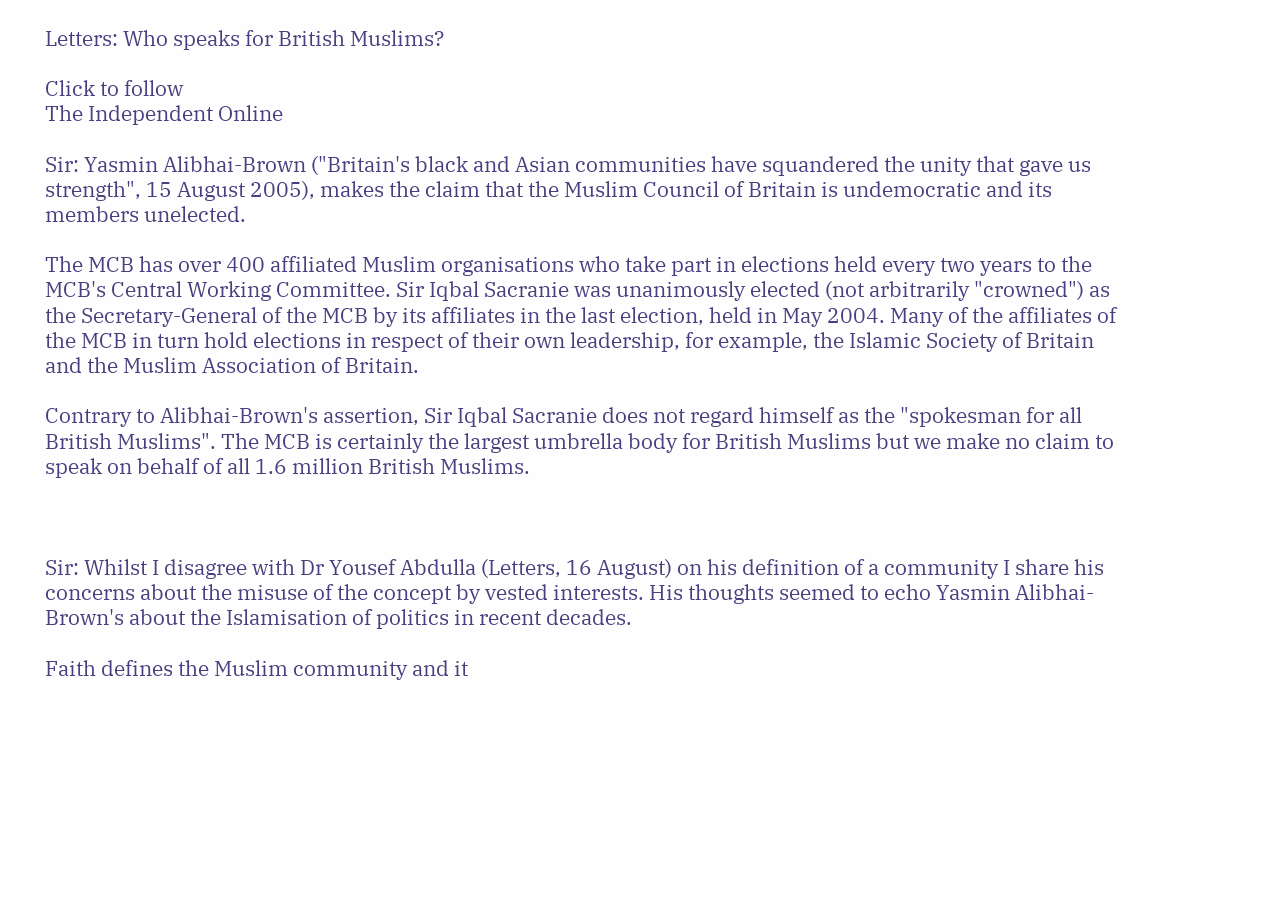Letters: Who speaks for British Muslims?

Click to follow
The Independent Online

Sir: Yasmin Alibhai-Brown ("Britain's black and Asian communities have squandered the unity that gave us strength", 15 August 2005), makes the claim that the Muslim Council of Britain is undemocratic and its members unelected.

The MCB has over 400 affiliated Muslim organisations who take part in elections held every two years to the MCB's Central Working Committee. Sir Iqbal Sacranie was unanimously elected (not arbitrarily "crowned") as the Secretary-General of the MCB by its affiliates in the last election, held in May 2004. Many of the affiliates of the MCB in turn hold elections in respect of their own leadership, for example, the Islamic Society of Britain and the Muslim Association of Britain.

Contrary to Alibhai-Brown's assertion, Sir Iqbal Sacranie does not regard himself as the "spokesman for all British Muslims". The MCB is certainly the largest umbrella body for British Muslims but we make no claim to speak on behalf of all 1.6 million British Muslims.



Sir: Whilst I disagree with Dr Yousef Abdulla (Letters, 16 August) on his definition of a community I share his concerns about the misuse of the concept by vested interests. His thoughts seemed to echo Yasmin Alibhai-Brown's about the Islamisation of politics in recent decades.

Faith defines the Muslim community and it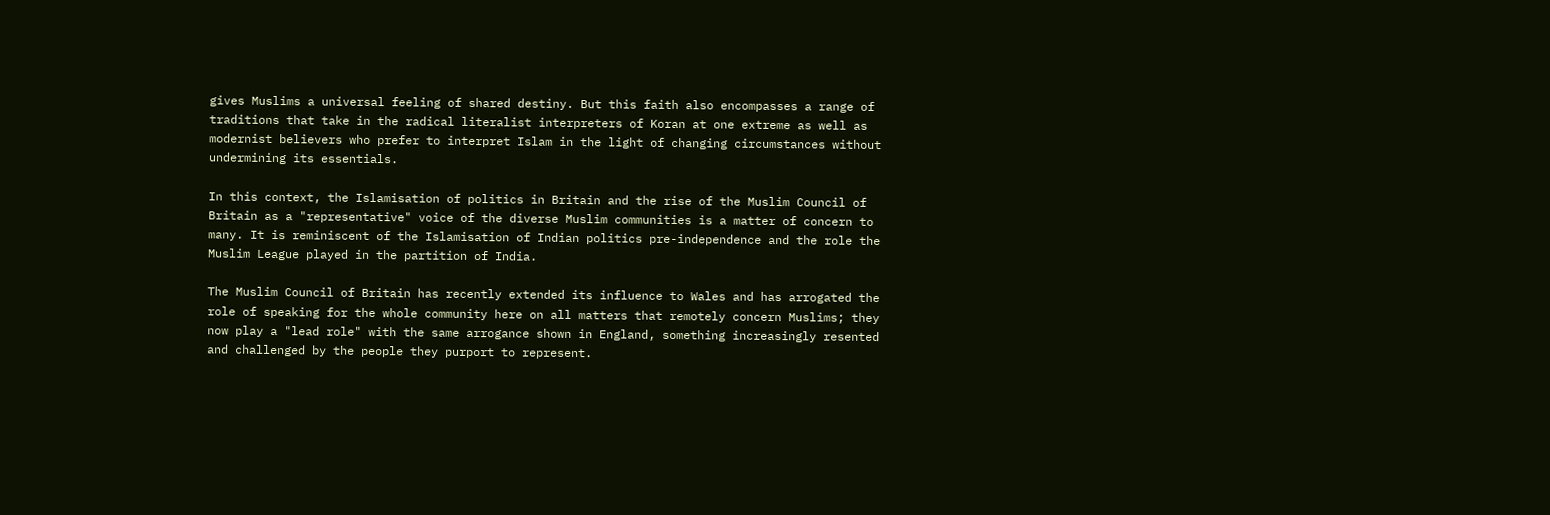gives Muslims a universal feeling of shared destiny. But this faith also encompasses a range of traditions that take in the radical literalist interpreters of Koran at one extreme as well as modernist believers who prefer to interpret Islam in the light of changing circumstances without undermining its essentials.

In this context, the Islamisation of politics in Britain and the rise of the Muslim Council of Britain as a "representative" voice of the diverse Muslim communities is a matter of concern to many. It is reminiscent of the Islamisation of Indian politics pre-independence and the role the Muslim League played in the partition of India.

The Muslim Council of Britain has recently extended its influence to Wales and has arrogated the role of speaking for the whole community here on all matters that remotely concern Muslims; they now play a "lead role" with the same arrogance shown in England, something increasingly resented and challenged by the people they purport to represent.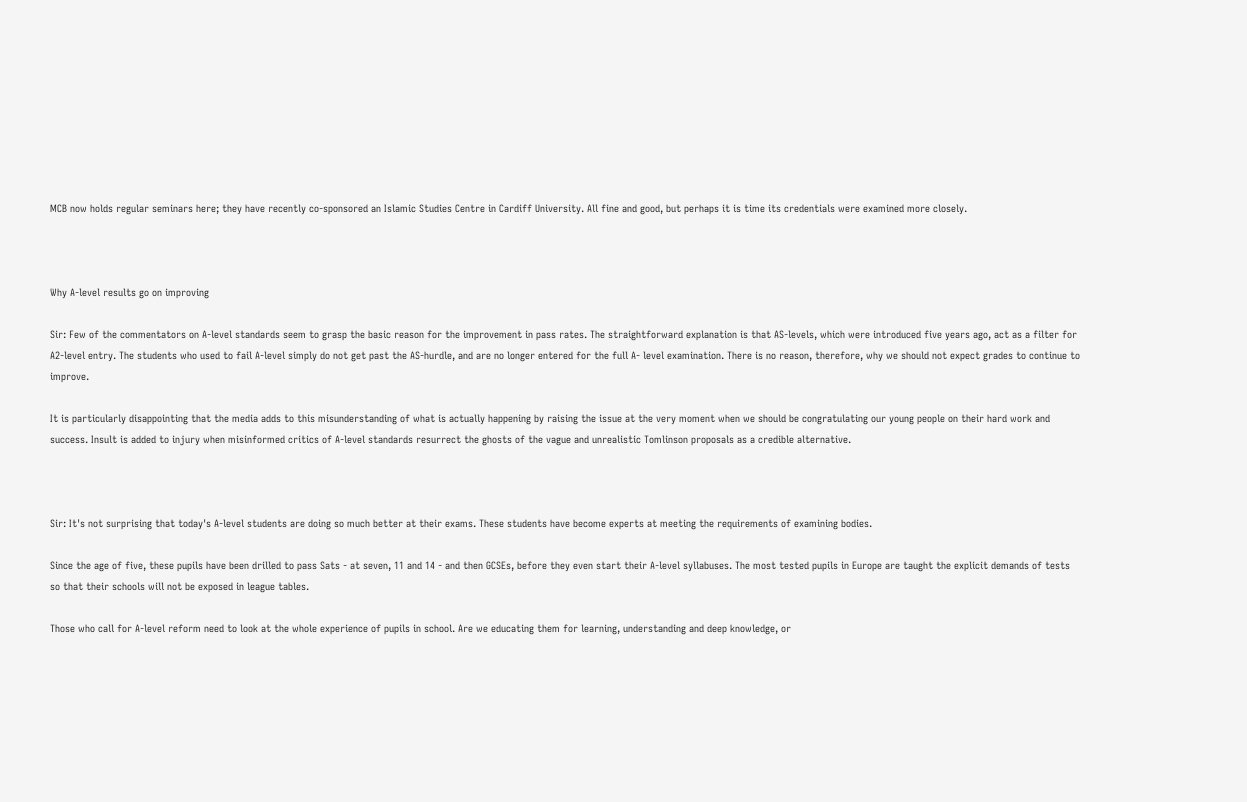MCB now holds regular seminars here; they have recently co-sponsored an Islamic Studies Centre in Cardiff University. All fine and good, but perhaps it is time its credentials were examined more closely.



Why A-level results go on improving

Sir: Few of the commentators on A-level standards seem to grasp the basic reason for the improvement in pass rates. The straightforward explanation is that AS-levels, which were introduced five years ago, act as a filter for A2-level entry. The students who used to fail A-level simply do not get past the AS-hurdle, and are no longer entered for the full A- level examination. There is no reason, therefore, why we should not expect grades to continue to improve.

It is particularly disappointing that the media adds to this misunderstanding of what is actually happening by raising the issue at the very moment when we should be congratulating our young people on their hard work and success. Insult is added to injury when misinformed critics of A-level standards resurrect the ghosts of the vague and unrealistic Tomlinson proposals as a credible alternative.



Sir: It's not surprising that today's A-level students are doing so much better at their exams. These students have become experts at meeting the requirements of examining bodies.

Since the age of five, these pupils have been drilled to pass Sats - at seven, 11 and 14 - and then GCSEs, before they even start their A-level syllabuses. The most tested pupils in Europe are taught the explicit demands of tests so that their schools will not be exposed in league tables.

Those who call for A-level reform need to look at the whole experience of pupils in school. Are we educating them for learning, understanding and deep knowledge, or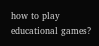how to play educational games?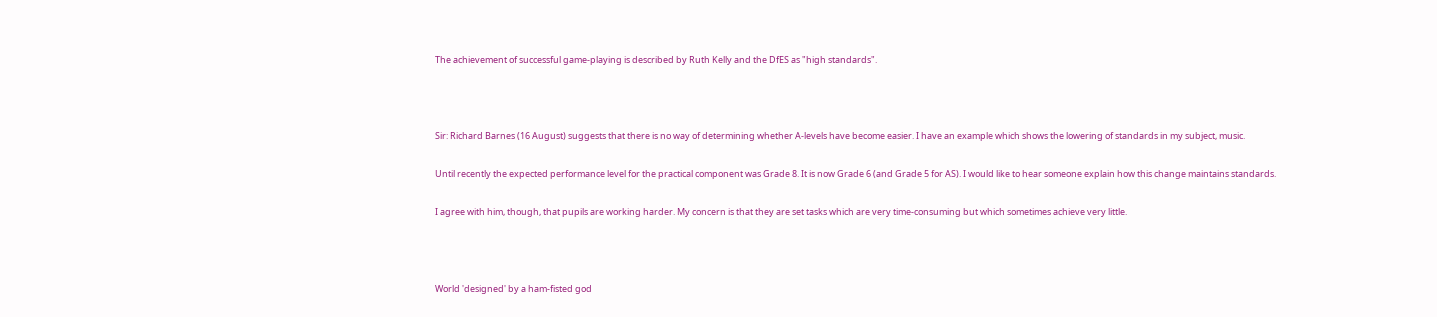The achievement of successful game-playing is described by Ruth Kelly and the DfES as "high standards".



Sir: Richard Barnes (16 August) suggests that there is no way of determining whether A-levels have become easier. I have an example which shows the lowering of standards in my subject, music.

Until recently the expected performance level for the practical component was Grade 8. It is now Grade 6 (and Grade 5 for AS). I would like to hear someone explain how this change maintains standards.

I agree with him, though, that pupils are working harder. My concern is that they are set tasks which are very time-consuming but which sometimes achieve very little.



World 'designed' by a ham-fisted god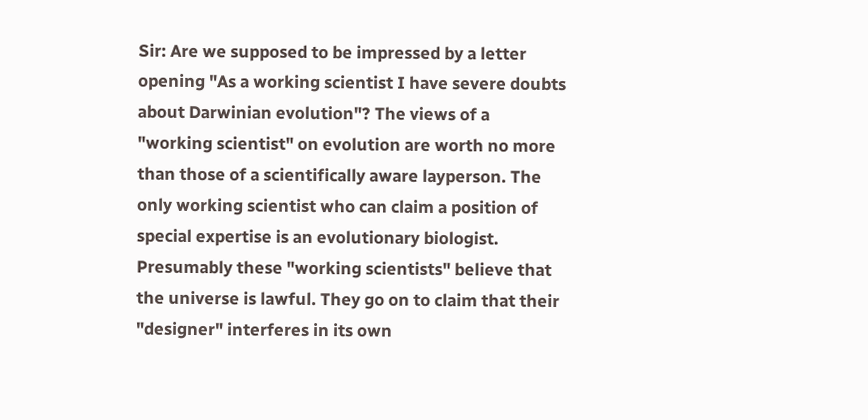Sir: Are we supposed to be impressed by a letter opening "As a working scientist I have severe doubts about Darwinian evolution"? The views of a "working scientist" on evolution are worth no more than those of a scientifically aware layperson. The only working scientist who can claim a position of special expertise is an evolutionary biologist. Presumably these "working scientists" believe that the universe is lawful. They go on to claim that their "designer" interferes in its own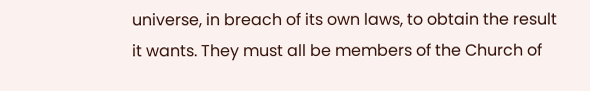universe, in breach of its own laws, to obtain the result it wants. They must all be members of the Church of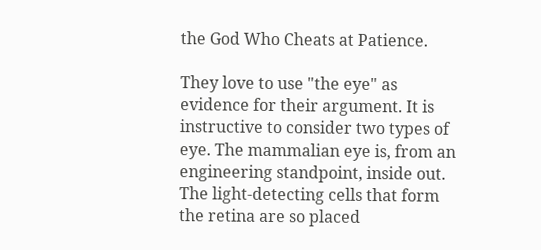the God Who Cheats at Patience.

They love to use "the eye" as evidence for their argument. It is instructive to consider two types of eye. The mammalian eye is, from an engineering standpoint, inside out. The light-detecting cells that form the retina are so placed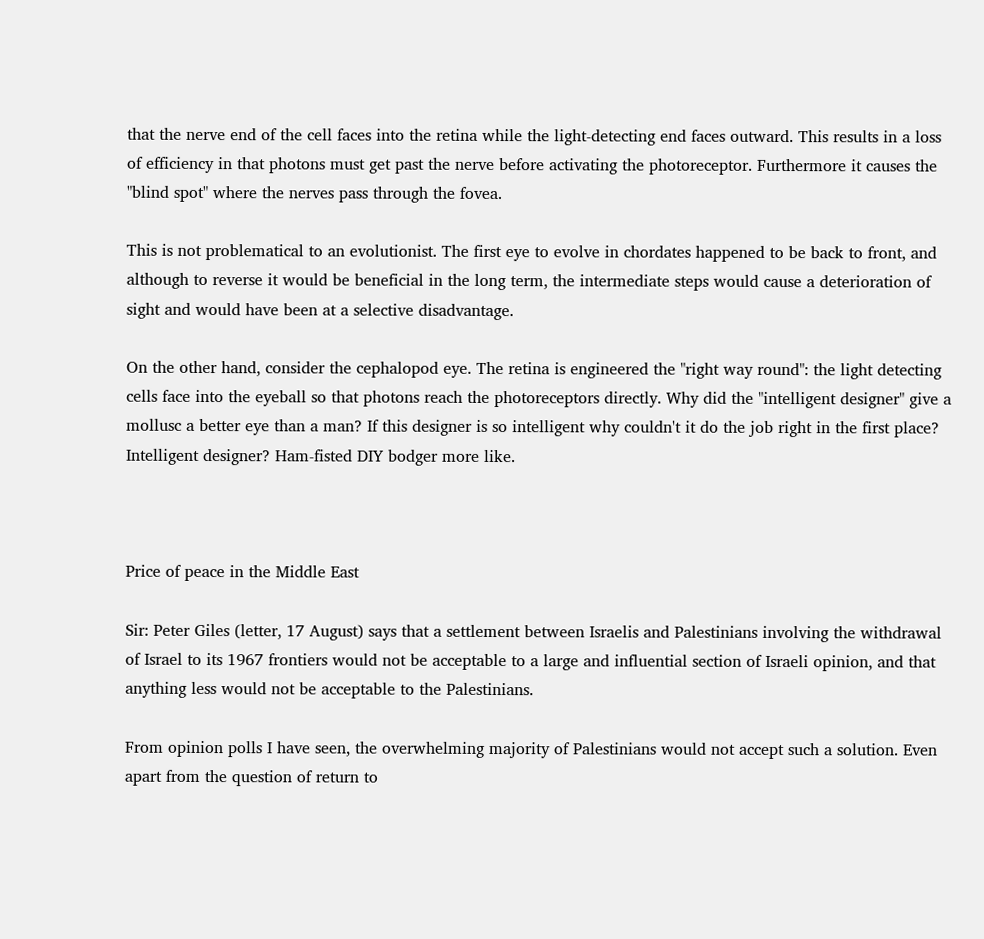that the nerve end of the cell faces into the retina while the light-detecting end faces outward. This results in a loss of efficiency in that photons must get past the nerve before activating the photoreceptor. Furthermore it causes the "blind spot" where the nerves pass through the fovea.

This is not problematical to an evolutionist. The first eye to evolve in chordates happened to be back to front, and although to reverse it would be beneficial in the long term, the intermediate steps would cause a deterioration of sight and would have been at a selective disadvantage.

On the other hand, consider the cephalopod eye. The retina is engineered the "right way round": the light detecting cells face into the eyeball so that photons reach the photoreceptors directly. Why did the "intelligent designer" give a mollusc a better eye than a man? If this designer is so intelligent why couldn't it do the job right in the first place? Intelligent designer? Ham-fisted DIY bodger more like.



Price of peace in the Middle East

Sir: Peter Giles (letter, 17 August) says that a settlement between Israelis and Palestinians involving the withdrawal of Israel to its 1967 frontiers would not be acceptable to a large and influential section of Israeli opinion, and that anything less would not be acceptable to the Palestinians.

From opinion polls I have seen, the overwhelming majority of Palestinians would not accept such a solution. Even apart from the question of return to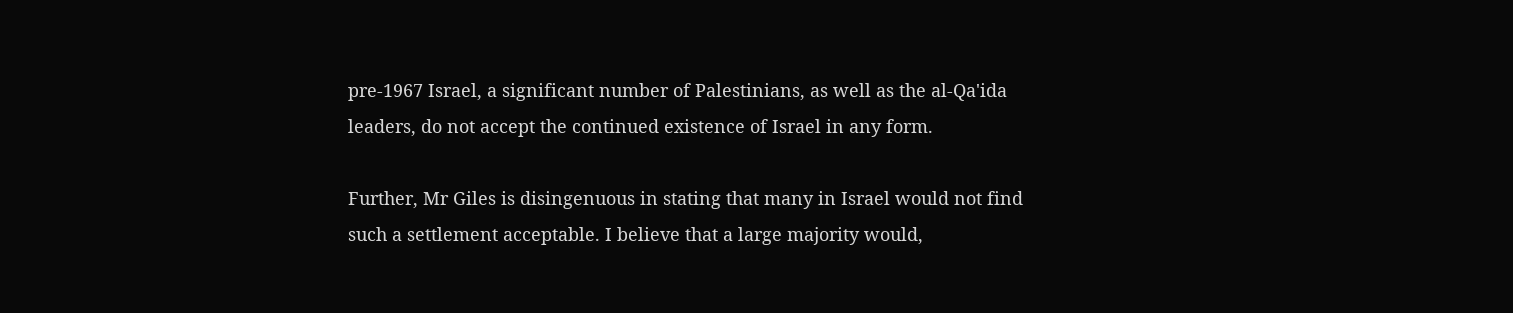pre-1967 Israel, a significant number of Palestinians, as well as the al-Qa'ida leaders, do not accept the continued existence of Israel in any form.

Further, Mr Giles is disingenuous in stating that many in Israel would not find such a settlement acceptable. I believe that a large majority would,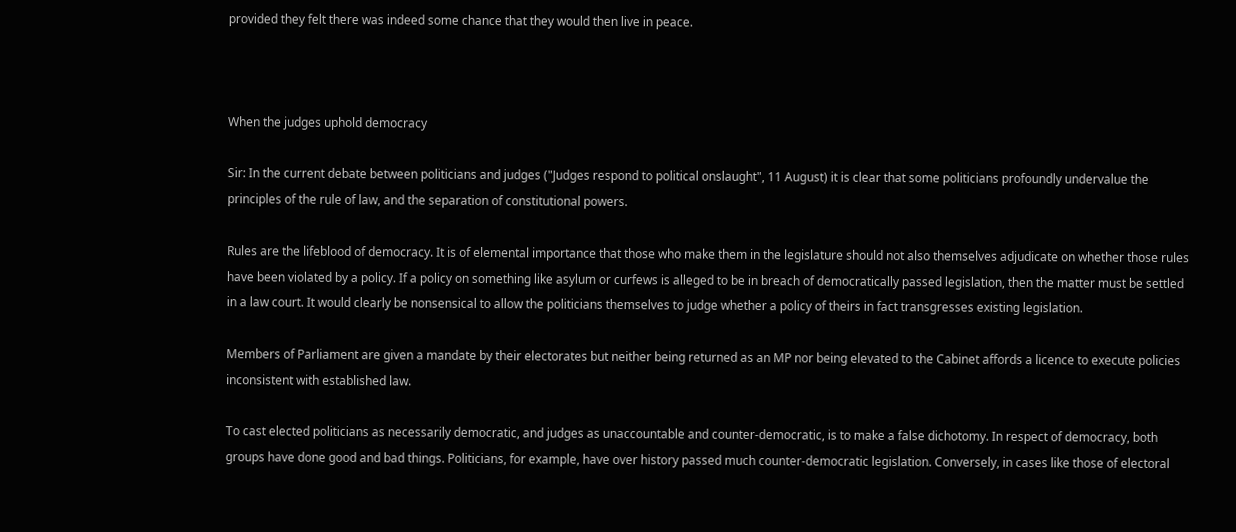provided they felt there was indeed some chance that they would then live in peace.



When the judges uphold democracy

Sir: In the current debate between politicians and judges ("Judges respond to political onslaught", 11 August) it is clear that some politicians profoundly undervalue the principles of the rule of law, and the separation of constitutional powers.

Rules are the lifeblood of democracy. It is of elemental importance that those who make them in the legislature should not also themselves adjudicate on whether those rules have been violated by a policy. If a policy on something like asylum or curfews is alleged to be in breach of democratically passed legislation, then the matter must be settled in a law court. It would clearly be nonsensical to allow the politicians themselves to judge whether a policy of theirs in fact transgresses existing legislation.

Members of Parliament are given a mandate by their electorates but neither being returned as an MP nor being elevated to the Cabinet affords a licence to execute policies inconsistent with established law.

To cast elected politicians as necessarily democratic, and judges as unaccountable and counter-democratic, is to make a false dichotomy. In respect of democracy, both groups have done good and bad things. Politicians, for example, have over history passed much counter-democratic legislation. Conversely, in cases like those of electoral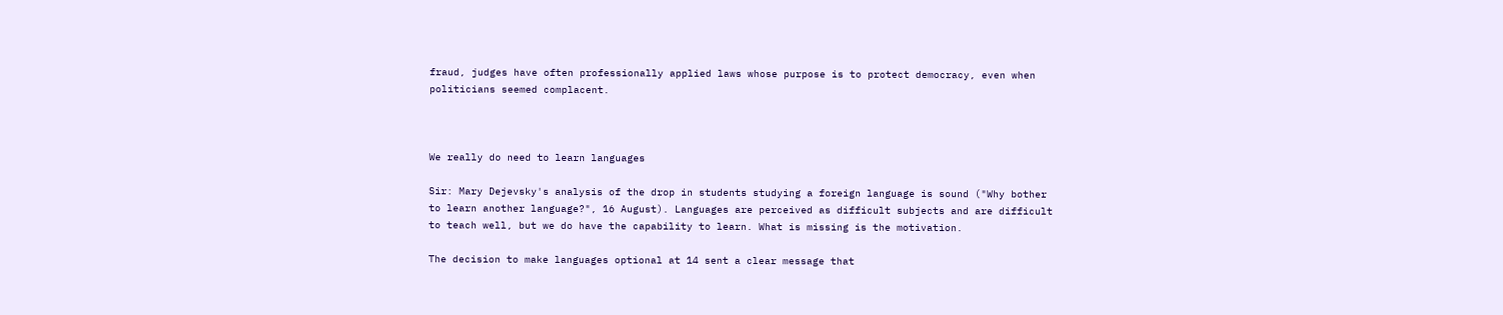fraud, judges have often professionally applied laws whose purpose is to protect democracy, even when politicians seemed complacent.



We really do need to learn languages

Sir: Mary Dejevsky's analysis of the drop in students studying a foreign language is sound ("Why bother to learn another language?", 16 August). Languages are perceived as difficult subjects and are difficult to teach well, but we do have the capability to learn. What is missing is the motivation.

The decision to make languages optional at 14 sent a clear message that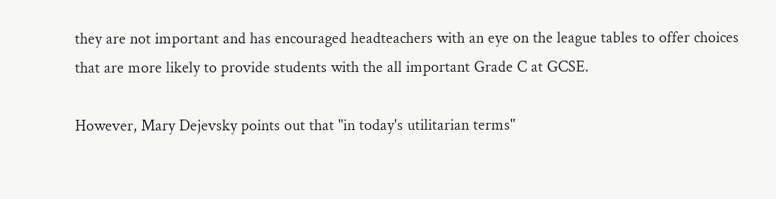they are not important and has encouraged headteachers with an eye on the league tables to offer choices that are more likely to provide students with the all important Grade C at GCSE.

However, Mary Dejevsky points out that "in today's utilitarian terms"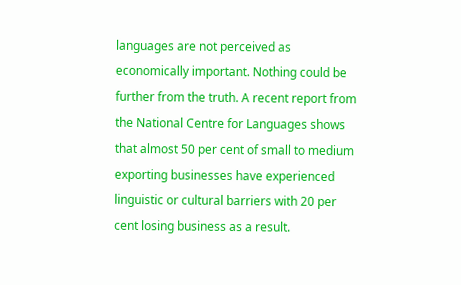languages are not perceived as economically important. Nothing could be further from the truth. A recent report from the National Centre for Languages shows that almost 50 per cent of small to medium exporting businesses have experienced linguistic or cultural barriers with 20 per cent losing business as a result.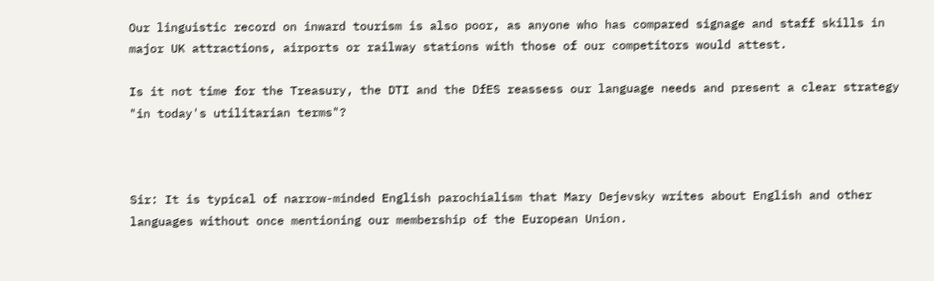Our linguistic record on inward tourism is also poor, as anyone who has compared signage and staff skills in major UK attractions, airports or railway stations with those of our competitors would attest.

Is it not time for the Treasury, the DTI and the DfES reassess our language needs and present a clear strategy "in today's utilitarian terms"?



Sir: It is typical of narrow-minded English parochialism that Mary Dejevsky writes about English and other languages without once mentioning our membership of the European Union.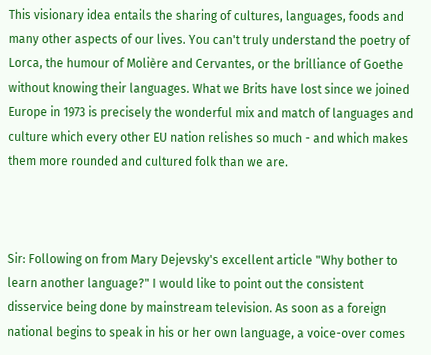This visionary idea entails the sharing of cultures, languages, foods and many other aspects of our lives. You can't truly understand the poetry of Lorca, the humour of Molière and Cervantes, or the brilliance of Goethe without knowing their languages. What we Brits have lost since we joined Europe in 1973 is precisely the wonderful mix and match of languages and culture which every other EU nation relishes so much - and which makes them more rounded and cultured folk than we are.



Sir: Following on from Mary Dejevsky's excellent article "Why bother to learn another language?" I would like to point out the consistent disservice being done by mainstream television. As soon as a foreign national begins to speak in his or her own language, a voice-over comes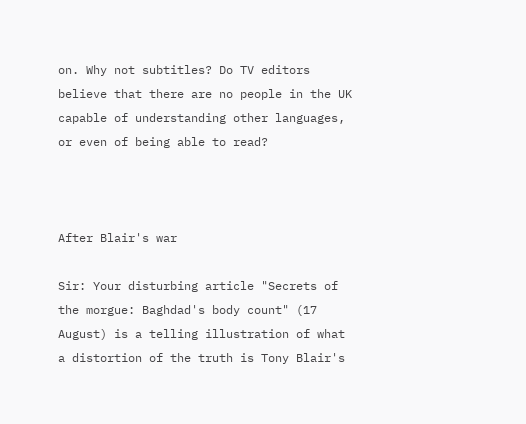on. Why not subtitles? Do TV editors believe that there are no people in the UK capable of understanding other languages, or even of being able to read?



After Blair's war

Sir: Your disturbing article "Secrets of the morgue: Baghdad's body count" (17 August) is a telling illustration of what a distortion of the truth is Tony Blair's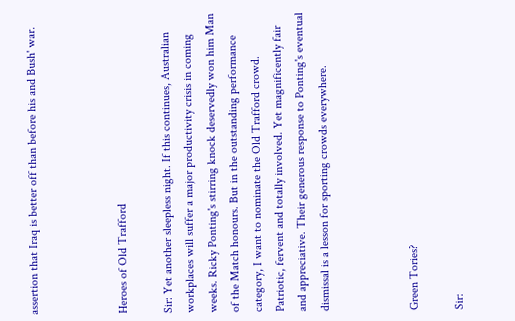assertion that Iraq is better off than before his and Bush' war.



Heroes of Old Trafford

Sir: Yet another sleepless night. If this continues, Australian workplaces will suffer a major productivity crisis in coming weeks. Ricky Ponting's stirring knock deservedly won him Man of the Match honours. But in the outstanding performance category, I want to nominate the Old Trafford crowd. Patriotic, fervent and totally involved. Yet magnificently fair and appreciative. Their generous response to Ponting's eventual dismissal is a lesson for sporting crowds everywhere.



Green Tories?

Sir: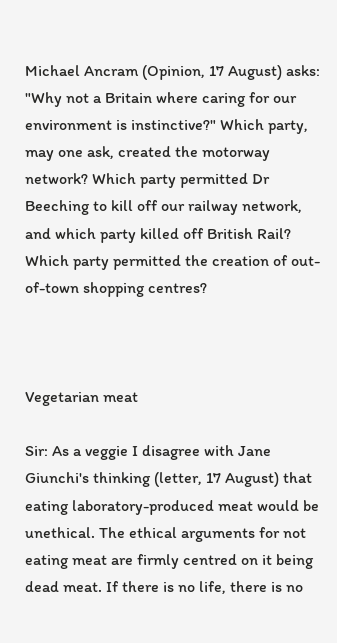Michael Ancram (Opinion, 17 August) asks: "Why not a Britain where caring for our environment is instinctive?" Which party, may one ask, created the motorway network? Which party permitted Dr Beeching to kill off our railway network, and which party killed off British Rail? Which party permitted the creation of out-of-town shopping centres?



Vegetarian meat

Sir: As a veggie I disagree with Jane Giunchi's thinking (letter, 17 August) that eating laboratory-produced meat would be unethical. The ethical arguments for not eating meat are firmly centred on it being dead meat. If there is no life, there is no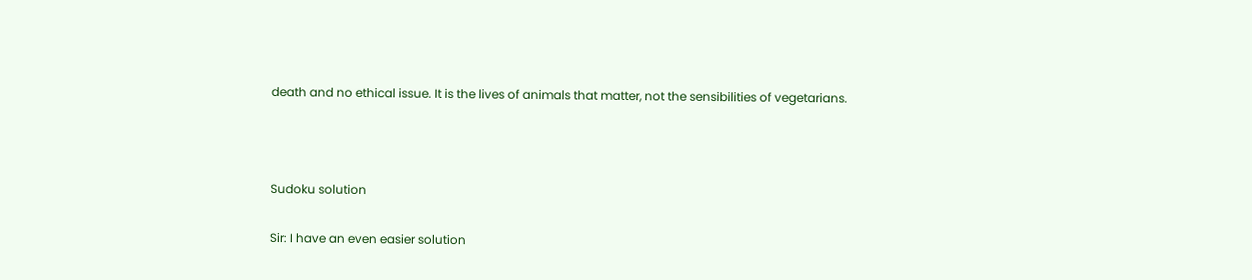death and no ethical issue. It is the lives of animals that matter, not the sensibilities of vegetarians.



Sudoku solution

Sir: I have an even easier solution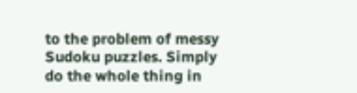to the problem of messy Sudoku puzzles. Simply do the whole thing in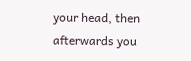your head, then afterwards you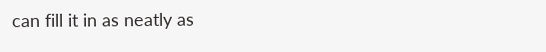can fill it in as neatly as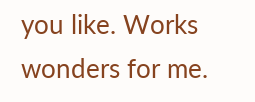you like. Works wonders for me.